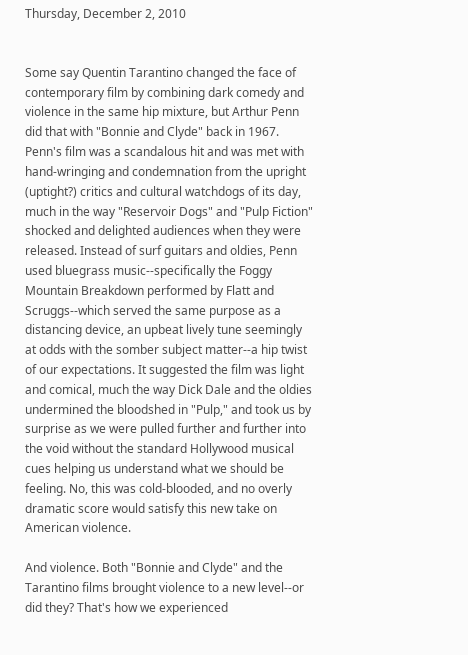Thursday, December 2, 2010


Some say Quentin Tarantino changed the face of contemporary film by combining dark comedy and violence in the same hip mixture, but Arthur Penn did that with "Bonnie and Clyde" back in 1967. Penn's film was a scandalous hit and was met with hand-wringing and condemnation from the upright (uptight?) critics and cultural watchdogs of its day, much in the way "Reservoir Dogs" and "Pulp Fiction" shocked and delighted audiences when they were released. Instead of surf guitars and oldies, Penn used bluegrass music--specifically the Foggy Mountain Breakdown performed by Flatt and Scruggs--which served the same purpose as a distancing device, an upbeat lively tune seemingly at odds with the somber subject matter--a hip twist of our expectations. It suggested the film was light and comical, much the way Dick Dale and the oldies undermined the bloodshed in "Pulp," and took us by surprise as we were pulled further and further into the void without the standard Hollywood musical cues helping us understand what we should be feeling. No, this was cold-blooded, and no overly dramatic score would satisfy this new take on American violence.

And violence. Both "Bonnie and Clyde" and the Tarantino films brought violence to a new level--or did they? That's how we experienced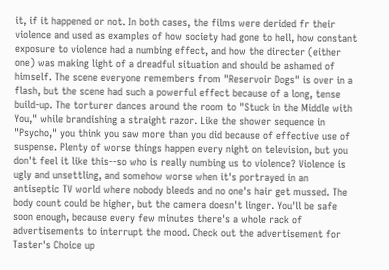it, if it happened or not. In both cases, the films were derided fr their violence and used as examples of how society had gone to hell, how constant exposure to violence had a numbing effect, and how the directer (either one) was making light of a dreadful situation and should be ashamed of himself. The scene everyone remembers from "Reservoir Dogs" is over in a flash, but the scene had such a powerful effect because of a long, tense build-up. The torturer dances around the room to "Stuck in the Middle with You," while brandishing a straight razor. Like the shower sequence in "Psycho," you think you saw more than you did because of effective use of suspense. Plenty of worse things happen every night on television, but you don't feel it like this--so who is really numbing us to violence? Violence is ugly and unsettling, and somehow worse when it's portrayed in an antiseptic TV world where nobody bleeds and no one's hair get mussed. The body count could be higher, but the camera doesn't linger. You'll be safe soon enough, because every few minutes there's a whole rack of advertisements to interrupt the mood. Check out the advertisement for Taster's Choice up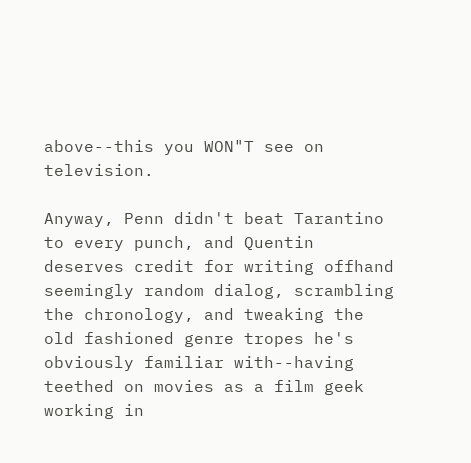above--this you WON"T see on television.

Anyway, Penn didn't beat Tarantino to every punch, and Quentin deserves credit for writing offhand seemingly random dialog, scrambling the chronology, and tweaking the old fashioned genre tropes he's obviously familiar with--having teethed on movies as a film geek working in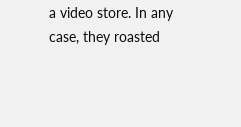a video store. In any case, they roasted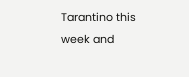Tarantino this week and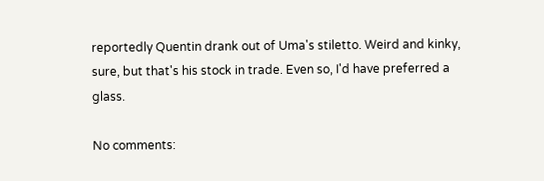reportedly Quentin drank out of Uma's stiletto. Weird and kinky, sure, but that's his stock in trade. Even so, I'd have preferred a glass.

No comments: